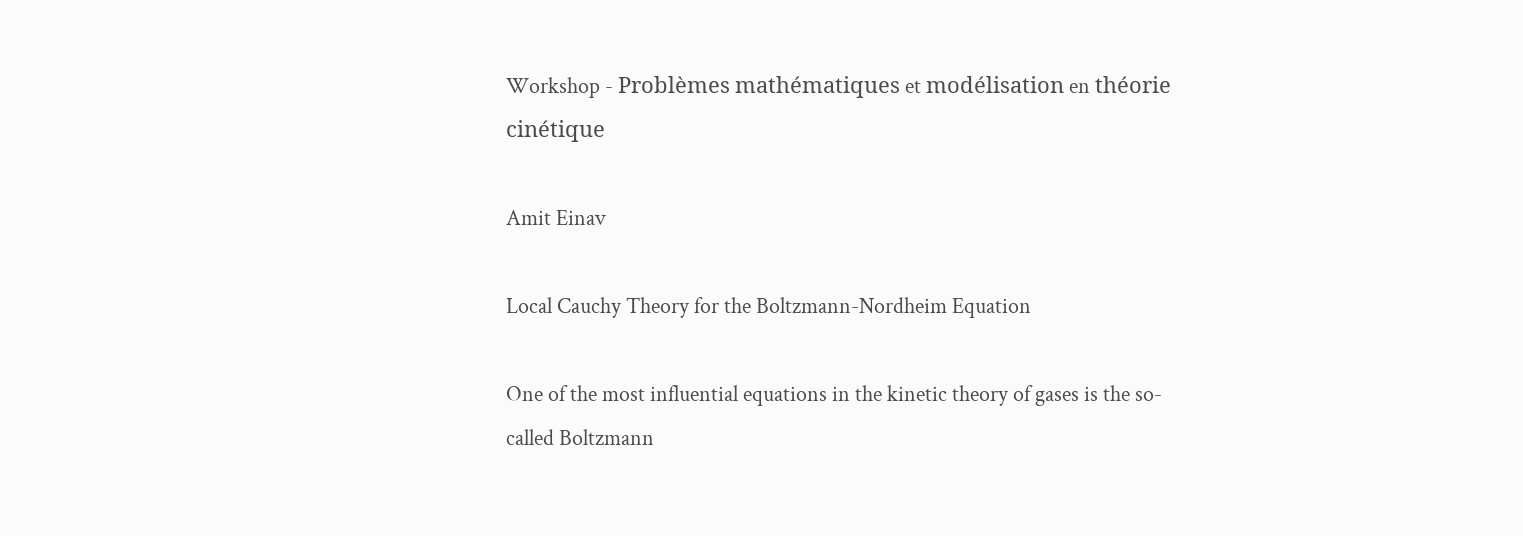Workshop - Problèmes mathématiques et modélisation en théorie cinétique

Amit Einav

Local Cauchy Theory for the Boltzmann-Nordheim Equation

One of the most influential equations in the kinetic theory of gases is the so-called Boltzmann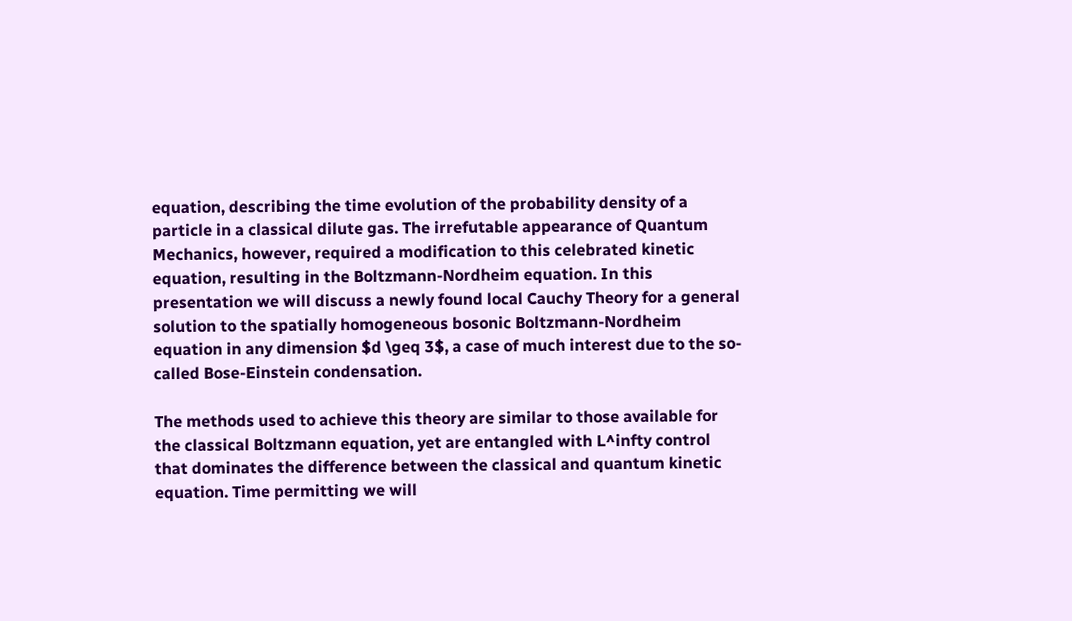equation, describing the time evolution of the probability density of a particle in a classical dilute gas. The irrefutable appearance of Quantum Mechanics, however, required a modification to this celebrated kinetic equation, resulting in the Boltzmann-Nordheim equation. In this presentation we will discuss a newly found local Cauchy Theory for a general solution to the spatially homogeneous bosonic Boltzmann-Nordheim equation in any dimension $d \geq 3$, a case of much interest due to the so-called Bose-Einstein condensation.

The methods used to achieve this theory are similar to those available for the classical Boltzmann equation, yet are entangled with L^infty control that dominates the difference between the classical and quantum kinetic equation. Time permitting we will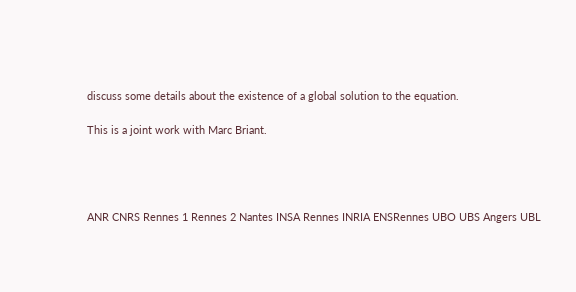discuss some details about the existence of a global solution to the equation.

This is a joint work with Marc Briant.




ANR CNRS Rennes 1 Rennes 2 Nantes INSA Rennes INRIA ENSRennes UBO UBS Angers UBL